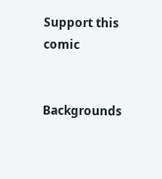Support this comic


Backgrounds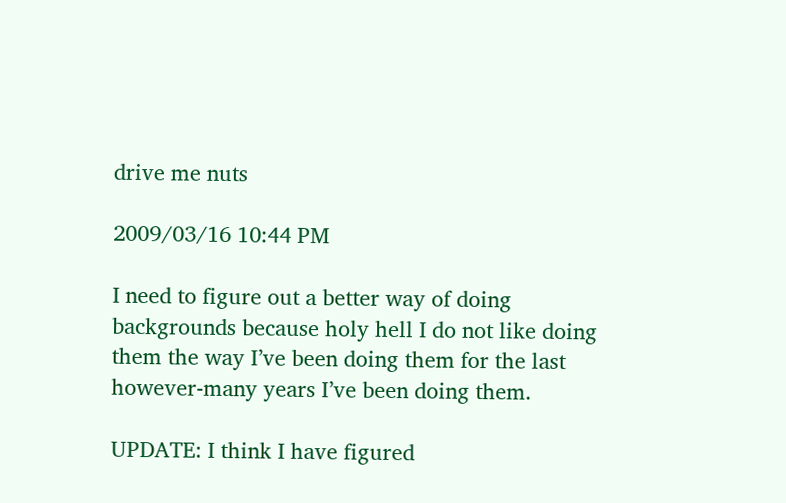drive me nuts

2009/03/16 10:44 PM

I need to figure out a better way of doing backgrounds because holy hell I do not like doing them the way I’ve been doing them for the last however-many years I’ve been doing them.

UPDATE: I think I have figured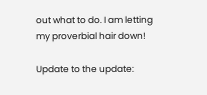out what to do. I am letting my proverbial hair down!

Update to the update: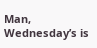Man, Wednesday’s is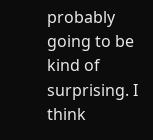probably going to be kind of surprising. I think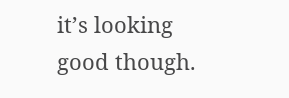it’s looking good though.